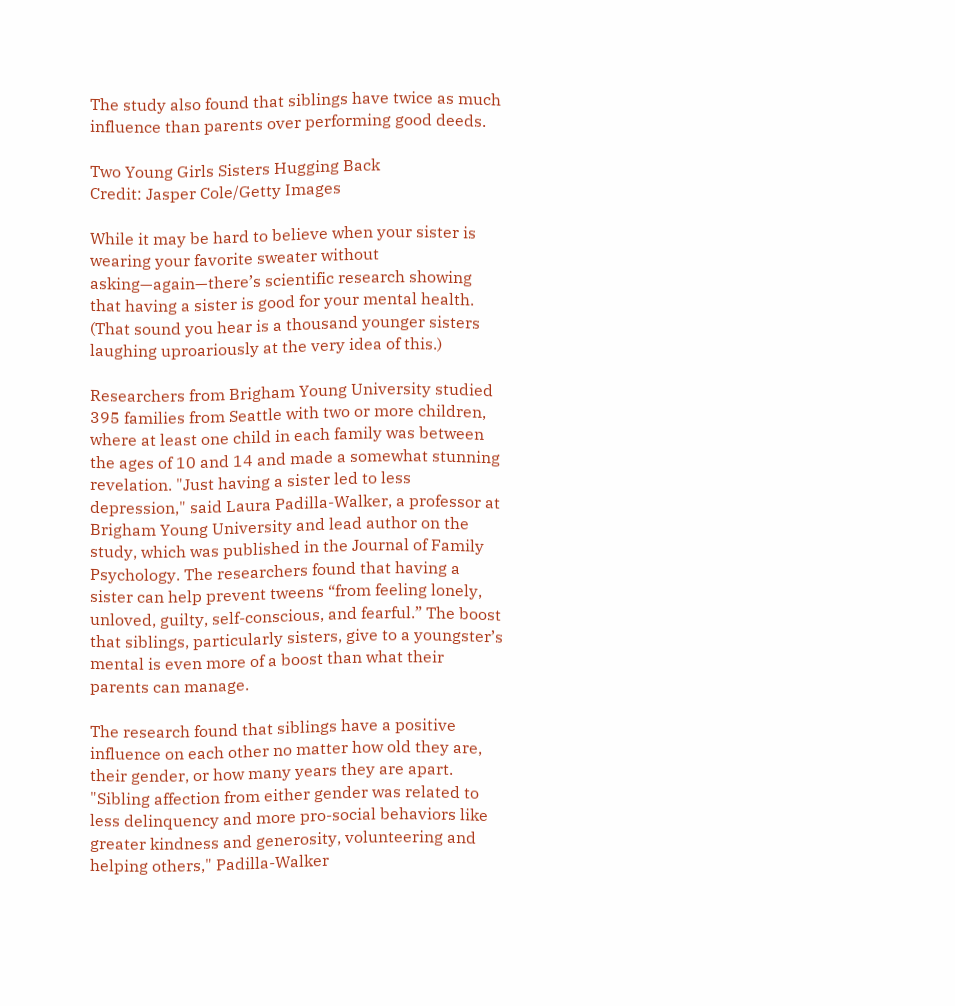The study also found that siblings have twice as much influence than parents over performing good deeds.

Two Young Girls Sisters Hugging Back
Credit: Jasper Cole/Getty Images

While it may be hard to believe when your sister is wearing your favorite sweater without asking—again—there’s scientific research showing that having a sister is good for your mental health. (That sound you hear is a thousand younger sisters laughing uproariously at the very idea of this.)

Researchers from Brigham Young University studied 395 families from Seattle with two or more children, where at least one child in each family was between the ages of 10 and 14 and made a somewhat stunning revelation. "Just having a sister led to less depression," said Laura Padilla-Walker, a professor at Brigham Young University and lead author on the study, which was published in the Journal of Family Psychology. The researchers found that having a sister can help prevent tweens “from feeling lonely, unloved, guilty, self-conscious, and fearful.” The boost that siblings, particularly sisters, give to a youngster’s mental is even more of a boost than what their parents can manage.

The research found that siblings have a positive influence on each other no matter how old they are, their gender, or how many years they are apart. "Sibling affection from either gender was related to less delinquency and more pro-social behaviors like greater kindness and generosity, volunteering and helping others," Padilla-Walker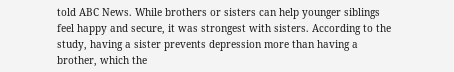told ABC News. While brothers or sisters can help younger siblings feel happy and secure, it was strongest with sisters. According to the study, having a sister prevents depression more than having a brother, which the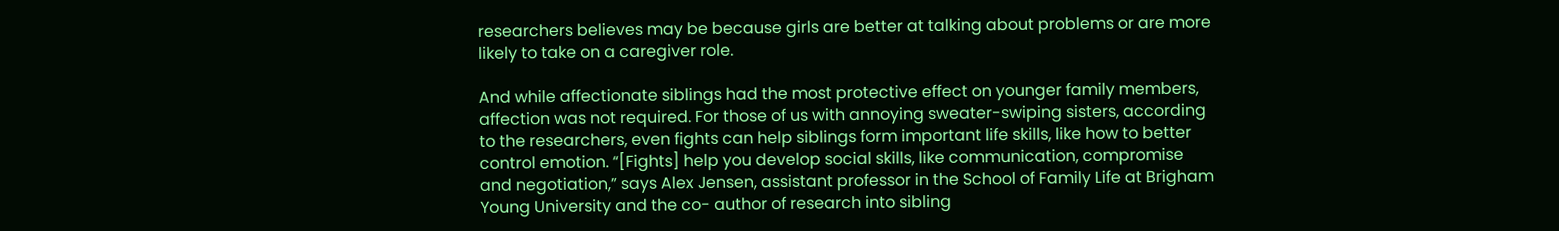researchers believes may be because girls are better at talking about problems or are more likely to take on a caregiver role.

And while affectionate siblings had the most protective effect on younger family members, affection was not required. For those of us with annoying sweater-swiping sisters, according to the researchers, even fights can help siblings form important life skills, like how to better control emotion. “[Fights] help you develop social skills, like communication, compromise and negotiation,” says Alex Jensen, assistant professor in the School of Family Life at Brigham Young University and the co- author of research into sibling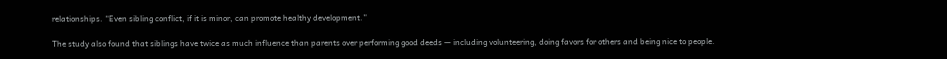relationships. “Even sibling conflict, if it is minor, can promote healthy development.”

The study also found that siblings have twice as much influence than parents over performing good deeds — including volunteering, doing favors for others and being nice to people.